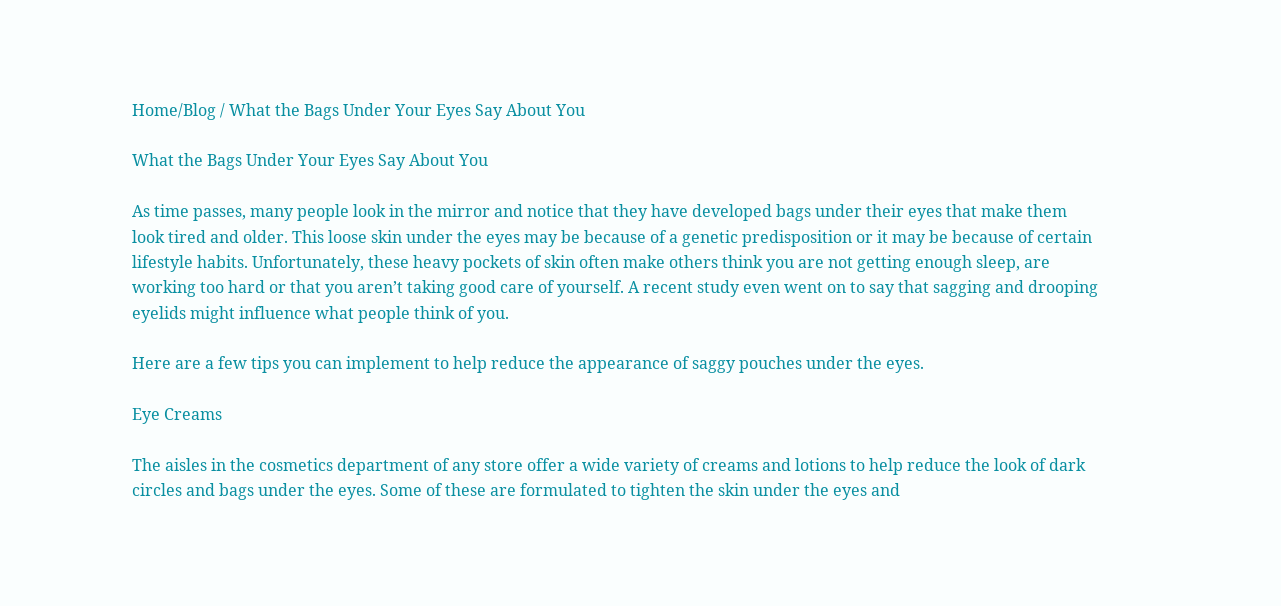Home/Blog / What the Bags Under Your Eyes Say About You

What the Bags Under Your Eyes Say About You

As time passes, many people look in the mirror and notice that they have developed bags under their eyes that make them look tired and older. This loose skin under the eyes may be because of a genetic predisposition or it may be because of certain lifestyle habits. Unfortunately, these heavy pockets of skin often make others think you are not getting enough sleep, are working too hard or that you aren’t taking good care of yourself. A recent study even went on to say that sagging and drooping eyelids might influence what people think of you.

Here are a few tips you can implement to help reduce the appearance of saggy pouches under the eyes.

Eye Creams

The aisles in the cosmetics department of any store offer a wide variety of creams and lotions to help reduce the look of dark circles and bags under the eyes. Some of these are formulated to tighten the skin under the eyes and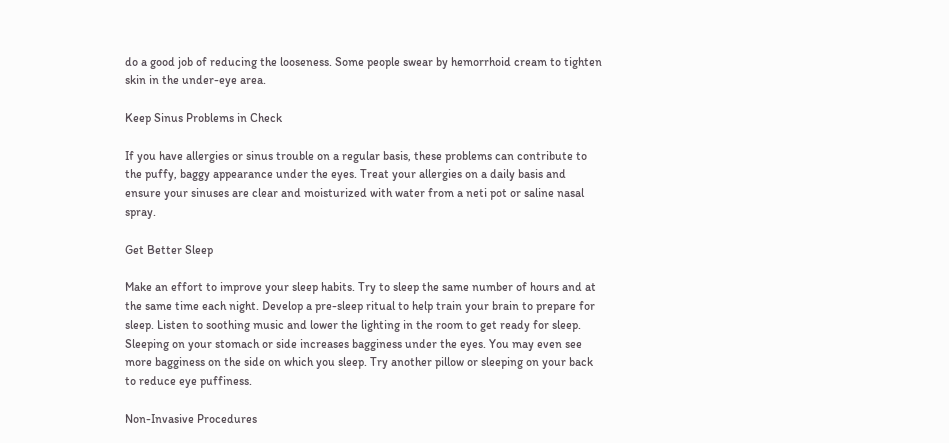do a good job of reducing the looseness. Some people swear by hemorrhoid cream to tighten skin in the under-eye area.

Keep Sinus Problems in Check

If you have allergies or sinus trouble on a regular basis, these problems can contribute to the puffy, baggy appearance under the eyes. Treat your allergies on a daily basis and ensure your sinuses are clear and moisturized with water from a neti pot or saline nasal spray.

Get Better Sleep

Make an effort to improve your sleep habits. Try to sleep the same number of hours and at the same time each night. Develop a pre-sleep ritual to help train your brain to prepare for sleep. Listen to soothing music and lower the lighting in the room to get ready for sleep. Sleeping on your stomach or side increases bagginess under the eyes. You may even see more bagginess on the side on which you sleep. Try another pillow or sleeping on your back to reduce eye puffiness.

Non-Invasive Procedures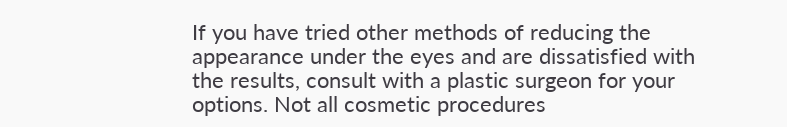If you have tried other methods of reducing the appearance under the eyes and are dissatisfied with the results, consult with a plastic surgeon for your options. Not all cosmetic procedures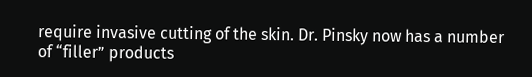require invasive cutting of the skin. Dr. Pinsky now has a number of “filler” products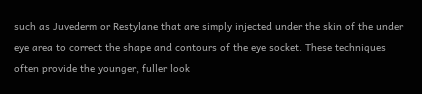such as Juvederm or Restylane that are simply injected under the skin of the under eye area to correct the shape and contours of the eye socket. These techniques often provide the younger, fuller look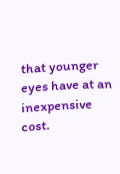that younger eyes have at an inexpensive cost.